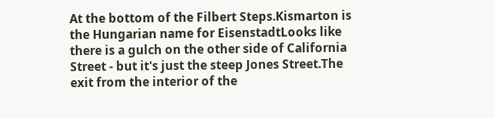At the bottom of the Filbert Steps.Kismarton is the Hungarian name for EisenstadtLooks like there is a gulch on the other side of California Street - but it's just the steep Jones Street.The exit from the interior of the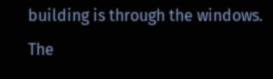building is through the windows. The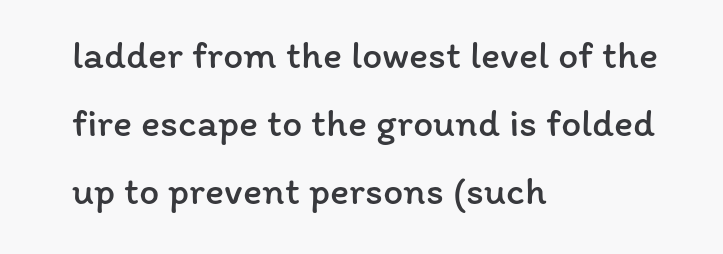ladder from the lowest level of the fire escape to the ground is folded up to prevent persons (such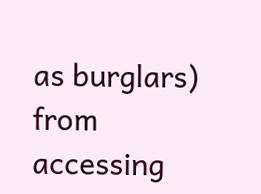as burglars) from accessing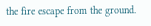the fire escape from the ground.